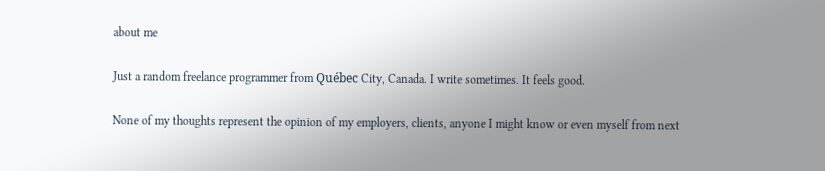about me

Just a random freelance programmer from Québec City, Canada. I write sometimes. It feels good.

None of my thoughts represent the opinion of my employers, clients, anyone I might know or even myself from next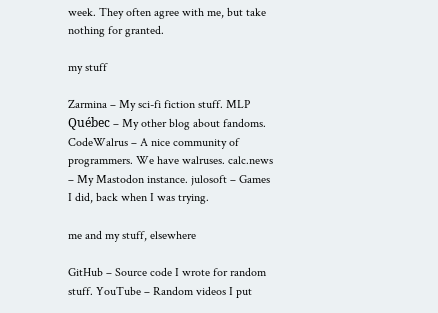week. They often agree with me, but take nothing for granted.

my stuff

Zarmina – My sci-fi fiction stuff. MLP Québec – My other blog about fandoms. CodeWalrus – A nice community of programmers. We have walruses. calc.news – My Mastodon instance. julosoft – Games I did, back when I was trying.

me and my stuff, elsewhere

GitHub – Source code I wrote for random stuff. YouTube – Random videos I put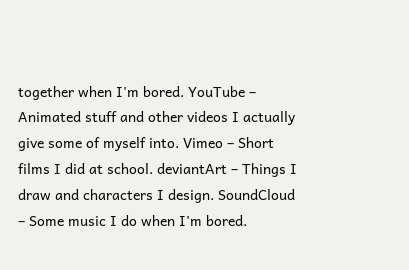together when I'm bored. YouTube – Animated stuff and other videos I actually give some of myself into. Vimeo – Short films I did at school. deviantArt – Things I draw and characters I design. SoundCloud – Some music I do when I'm bored.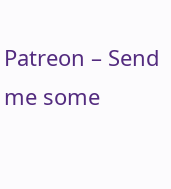Patreon – Send me some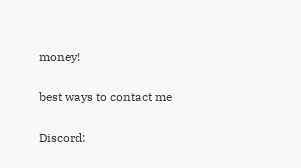money!

best ways to contact me

Discord: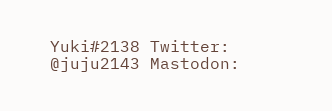Yuki#2138 Twitter: @juju2143 Mastodon: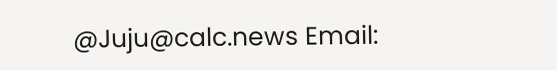@Juju@calc.news Email: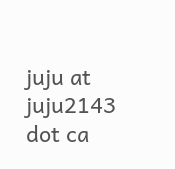juju at juju2143 dot ca